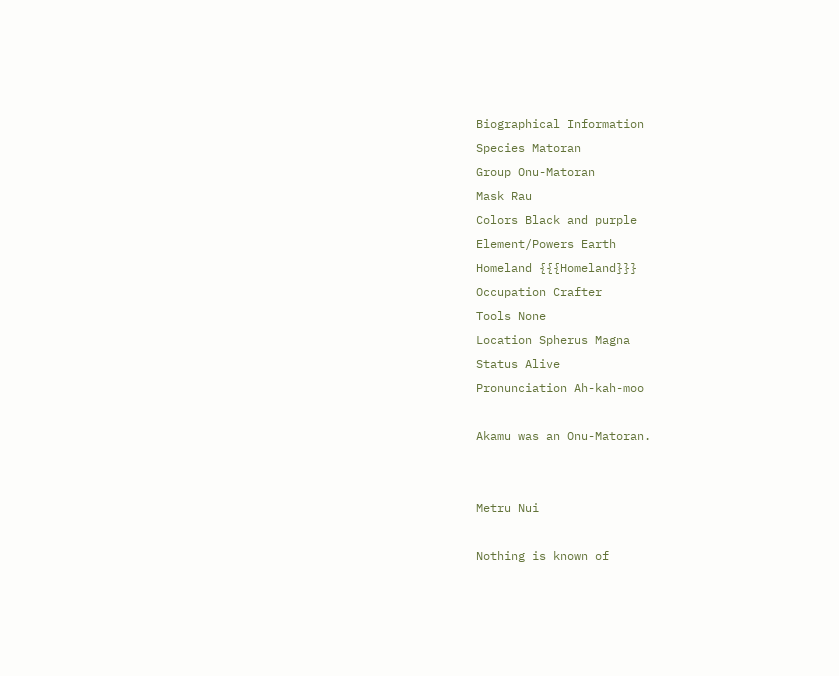Biographical Information
Species Matoran
Group Onu-Matoran
Mask Rau
Colors Black and purple
Element/Powers Earth
Homeland {{{Homeland}}}
Occupation Crafter
Tools None
Location Spherus Magna
Status Alive
Pronunciation Ah-kah-moo

Akamu was an Onu-Matoran.


Metru Nui

Nothing is known of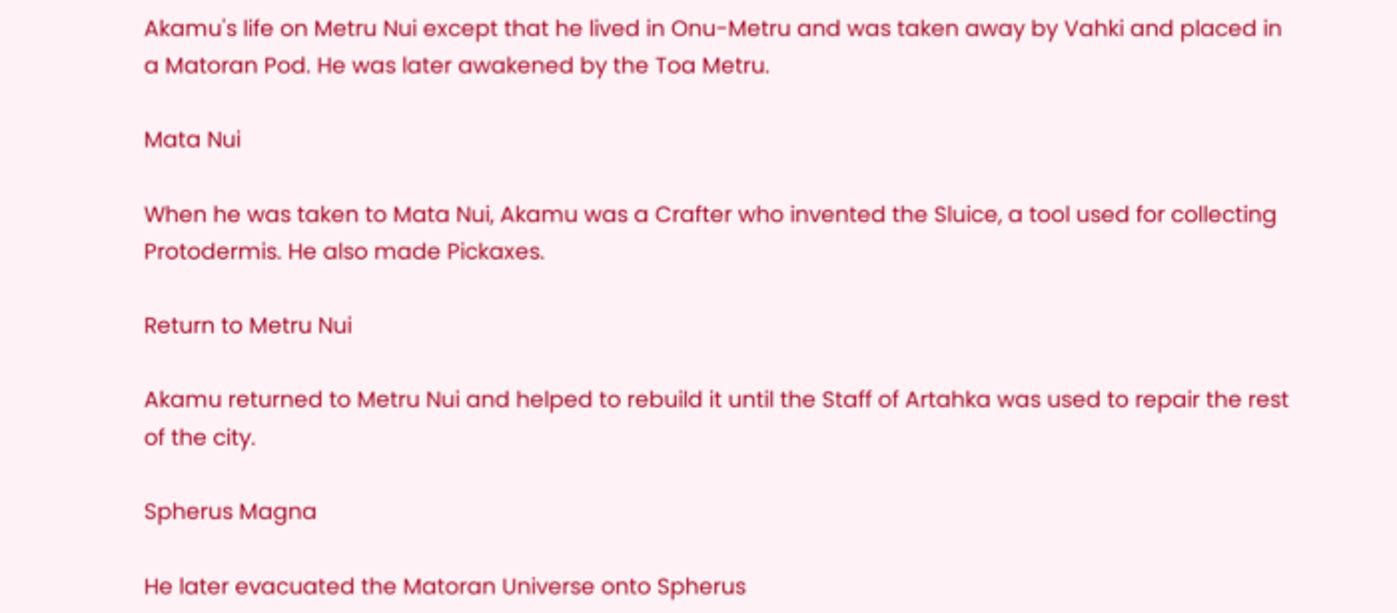Akamu's life on Metru Nui except that he lived in Onu-Metru and was taken away by Vahki and placed in a Matoran Pod. He was later awakened by the Toa Metru.

Mata Nui

When he was taken to Mata Nui, Akamu was a Crafter who invented the Sluice, a tool used for collecting Protodermis. He also made Pickaxes.

Return to Metru Nui

Akamu returned to Metru Nui and helped to rebuild it until the Staff of Artahka was used to repair the rest of the city.

Spherus Magna

He later evacuated the Matoran Universe onto Spherus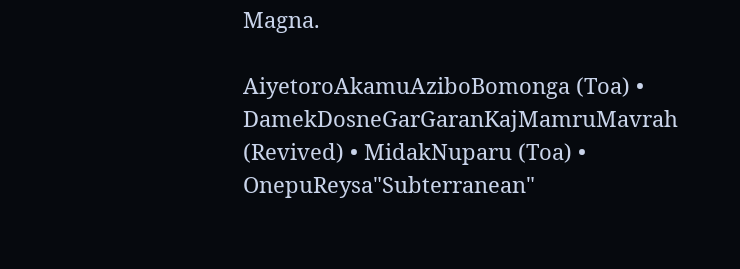Magna.

AiyetoroAkamuAziboBomonga (Toa) • DamekDosneGarGaranKajMamruMavrah (Revived) • MidakNuparu (Toa) • OnepuReysa"Subterranean"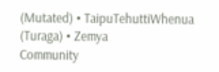(Mutated) • TaipuTehuttiWhenua (Turaga) • Zemya
Community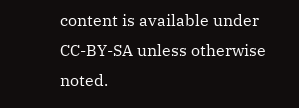content is available under CC-BY-SA unless otherwise noted.